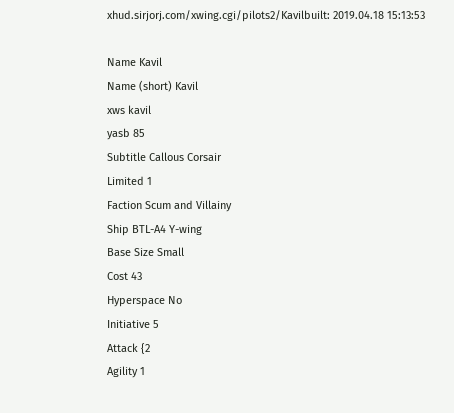xhud.sirjorj.com/xwing.cgi/pilots2/Kavilbuilt: 2019.04.18 15:13:53

Name Kavil
Name (short) Kavil
xws kavil
yasb 85
Subtitle Callous Corsair
Limited 1
Faction Scum and Villainy
Ship BTL-A4 Y-wing
Base Size Small
Cost 43
Hyperspace No
Initiative 5
Attack {2
Agility 1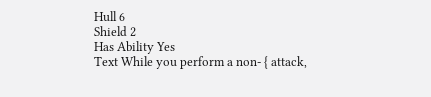Hull 6
Shield 2
Has Ability Yes
Text While you perform a non- { attack,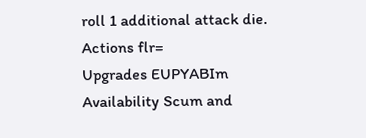roll 1 additional attack die.
Actions flr=
Upgrades EUPYABIm
Availability Scum and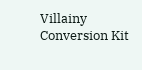Villainy Conversion Kit